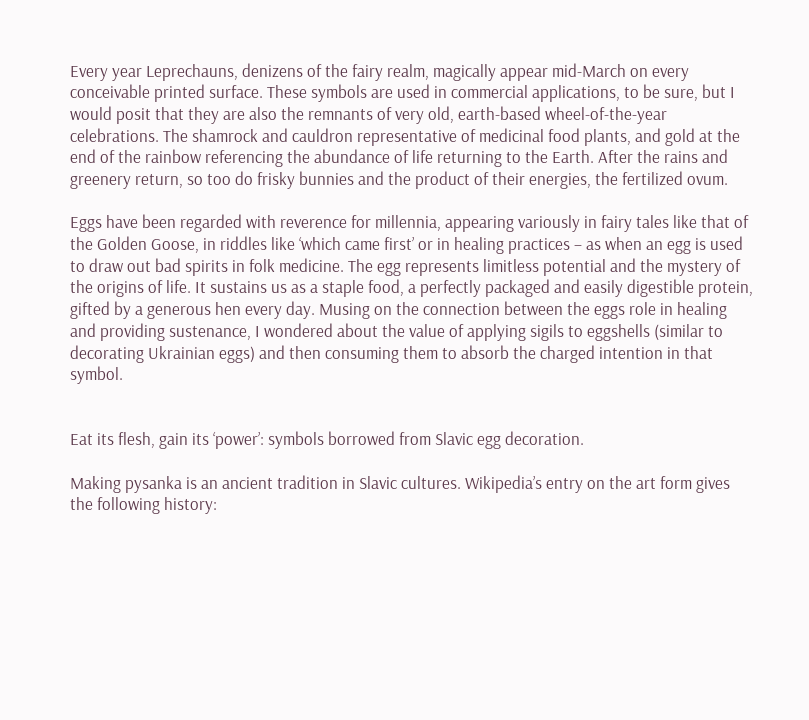Every year Leprechauns, denizens of the fairy realm, magically appear mid-March on every conceivable printed surface. These symbols are used in commercial applications, to be sure, but I would posit that they are also the remnants of very old, earth-based wheel-of-the-year celebrations. The shamrock and cauldron representative of medicinal food plants, and gold at the end of the rainbow referencing the abundance of life returning to the Earth. After the rains and greenery return, so too do frisky bunnies and the product of their energies, the fertilized ovum.

Eggs have been regarded with reverence for millennia, appearing variously in fairy tales like that of the Golden Goose, in riddles like ‘which came first’ or in healing practices – as when an egg is used to draw out bad spirits in folk medicine. The egg represents limitless potential and the mystery of the origins of life. It sustains us as a staple food, a perfectly packaged and easily digestible protein, gifted by a generous hen every day. Musing on the connection between the eggs role in healing and providing sustenance, I wondered about the value of applying sigils to eggshells (similar to decorating Ukrainian eggs) and then consuming them to absorb the charged intention in that symbol.


Eat its flesh, gain its ‘power’: symbols borrowed from Slavic egg decoration.

Making pysanka is an ancient tradition in Slavic cultures. Wikipedia’s entry on the art form gives the following history: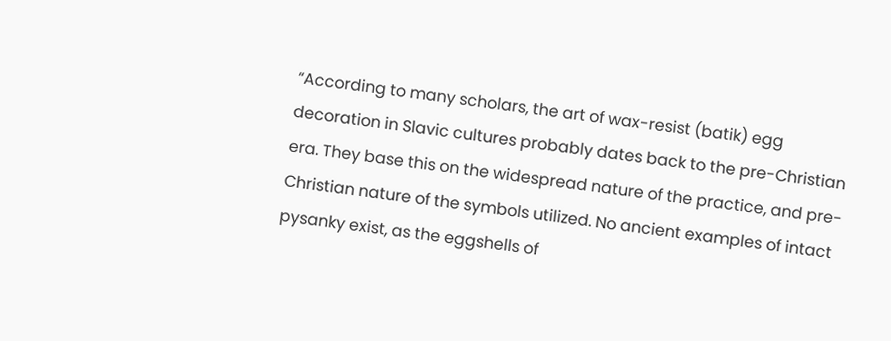“According to many scholars, the art of wax-resist (batik) egg decoration in Slavic cultures probably dates back to the pre-Christian era. They base this on the widespread nature of the practice, and pre-Christian nature of the symbols utilized. No ancient examples of intact pysanky exist, as the eggshells of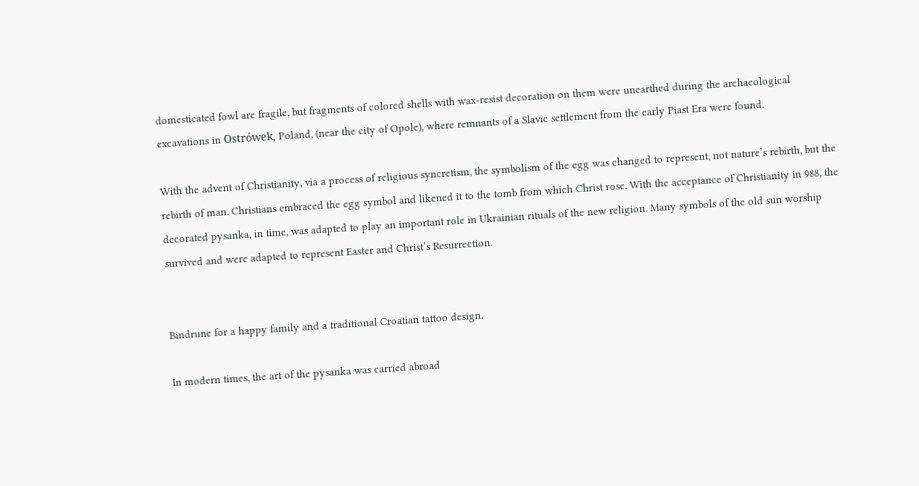domesticated fowl are fragile, but fragments of colored shells with wax-resist decoration on them were unearthed during the archaeological excavations in Ostrówek, Poland, (near the city of Opole), where remnants of a Slavic settlement from the early Piast Era were found.

With the advent of Christianity, via a process of religious syncretism, the symbolism of the egg was changed to represent, not nature’s rebirth, but the rebirth of man. Christians embraced the egg symbol and likened it to the tomb from which Christ rose. With the acceptance of Christianity in 988, the decorated pysanka, in time, was adapted to play an important role in Ukrainian rituals of the new religion. Many symbols of the old sun worship survived and were adapted to represent Easter and Christ’s Resurrection.


Bindrune for a happy family and a traditional Croatian tattoo design.

In modern times, the art of the pysanka was carried abroad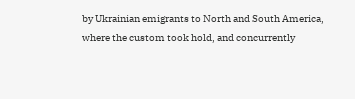by Ukrainian emigrants to North and South America, where the custom took hold, and concurrently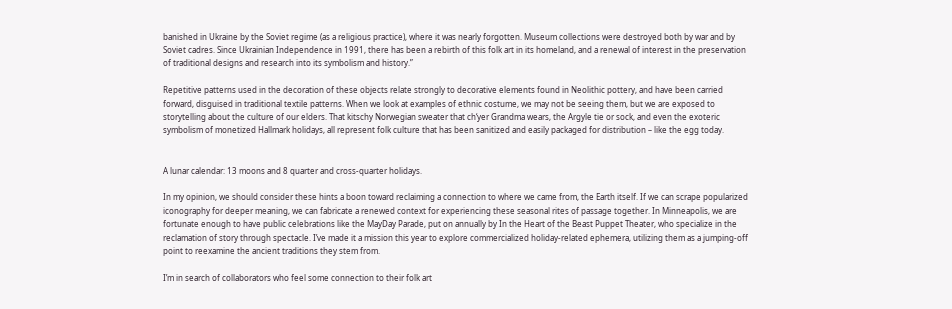banished in Ukraine by the Soviet regime (as a religious practice), where it was nearly forgotten. Museum collections were destroyed both by war and by Soviet cadres. Since Ukrainian Independence in 1991, there has been a rebirth of this folk art in its homeland, and a renewal of interest in the preservation of traditional designs and research into its symbolism and history.”

Repetitive patterns used in the decoration of these objects relate strongly to decorative elements found in Neolithic pottery, and have been carried forward, disguised in traditional textile patterns. When we look at examples of ethnic costume, we may not be seeing them, but we are exposed to storytelling about the culture of our elders. That kitschy Norwegian sweater that ch‘yer Grandma wears, the Argyle tie or sock, and even the exoteric symbolism of monetized Hallmark holidays, all represent folk culture that has been sanitized and easily packaged for distribution – like the egg today.


A lunar calendar: 13 moons and 8 quarter and cross-quarter holidays.

In my opinion, we should consider these hints a boon toward reclaiming a connection to where we came from, the Earth itself. If we can scrape popularized iconography for deeper meaning, we can fabricate a renewed context for experiencing these seasonal rites of passage together. In Minneapolis, we are fortunate enough to have public celebrations like the MayDay Parade, put on annually by In the Heart of the Beast Puppet Theater, who specialize in the reclamation of story through spectacle. I’ve made it a mission this year to explore commercialized holiday-related ephemera, utilizing them as a jumping-off point to reexamine the ancient traditions they stem from.

I’m in search of collaborators who feel some connection to their folk art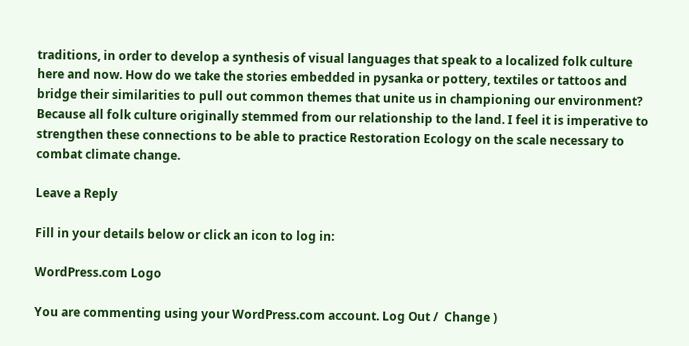traditions, in order to develop a synthesis of visual languages that speak to a localized folk culture here and now. How do we take the stories embedded in pysanka or pottery, textiles or tattoos and bridge their similarities to pull out common themes that unite us in championing our environment? Because all folk culture originally stemmed from our relationship to the land. I feel it is imperative to strengthen these connections to be able to practice Restoration Ecology on the scale necessary to combat climate change.

Leave a Reply

Fill in your details below or click an icon to log in:

WordPress.com Logo

You are commenting using your WordPress.com account. Log Out /  Change )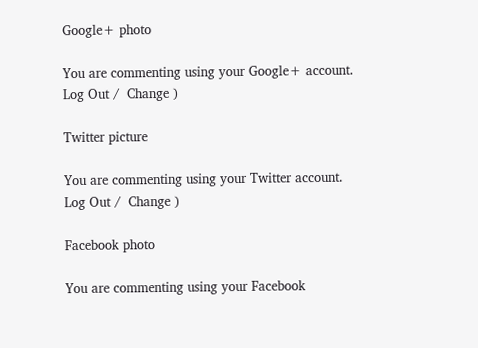Google+ photo

You are commenting using your Google+ account. Log Out /  Change )

Twitter picture

You are commenting using your Twitter account. Log Out /  Change )

Facebook photo

You are commenting using your Facebook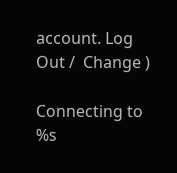account. Log Out /  Change )

Connecting to %s